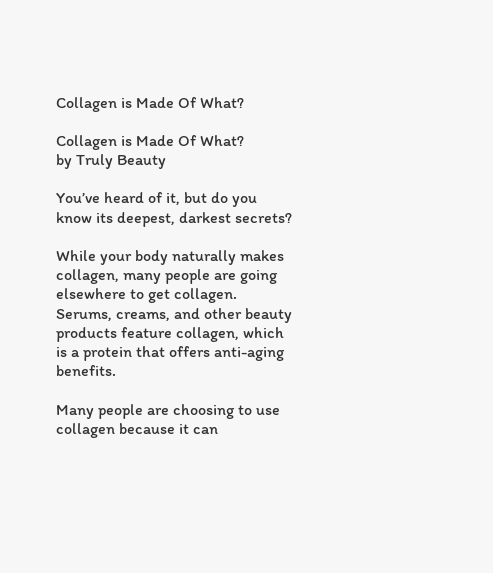Collagen is Made Of What?

Collagen is Made Of What?
by Truly Beauty

You’ve heard of it, but do you know its deepest, darkest secrets?

While your body naturally makes collagen, many people are going elsewhere to get collagen. Serums, creams, and other beauty products feature collagen, which is a protein that offers anti-aging benefits.

Many people are choosing to use collagen because it can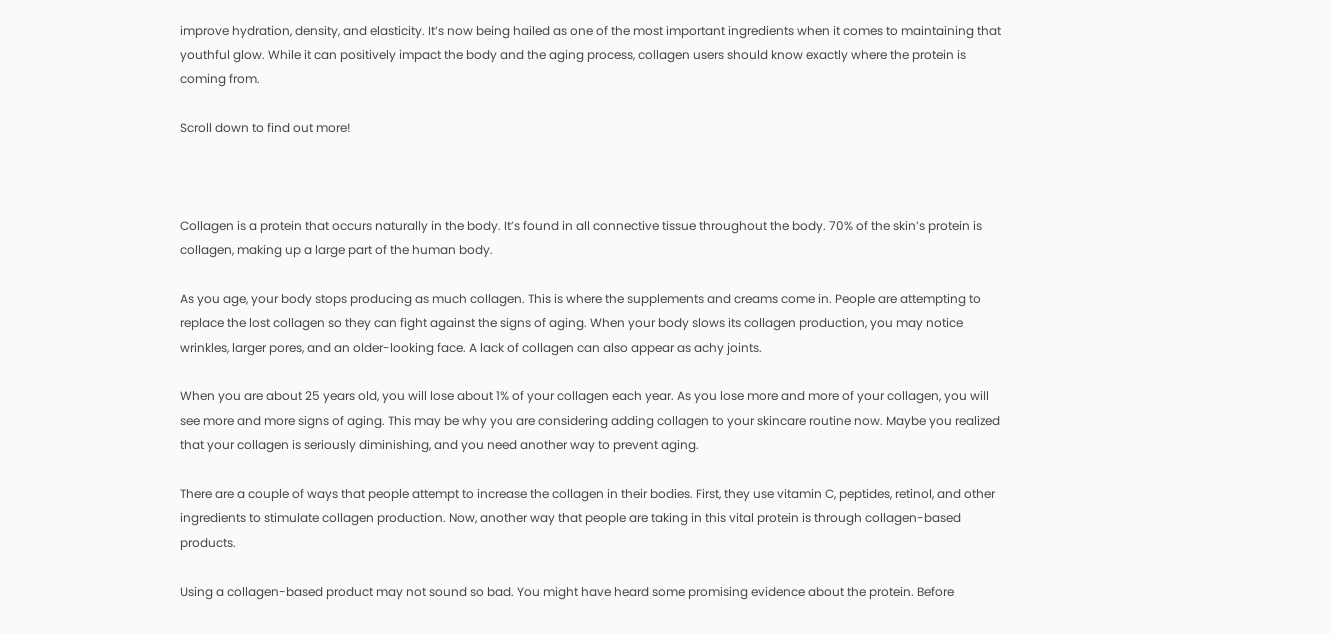improve hydration, density, and elasticity. It’s now being hailed as one of the most important ingredients when it comes to maintaining that youthful glow. While it can positively impact the body and the aging process, collagen users should know exactly where the protein is coming from.

Scroll down to find out more!



Collagen is a protein that occurs naturally in the body. It’s found in all connective tissue throughout the body. 70% of the skin’s protein is collagen, making up a large part of the human body.

As you age, your body stops producing as much collagen. This is where the supplements and creams come in. People are attempting to replace the lost collagen so they can fight against the signs of aging. When your body slows its collagen production, you may notice wrinkles, larger pores, and an older-looking face. A lack of collagen can also appear as achy joints.

When you are about 25 years old, you will lose about 1% of your collagen each year. As you lose more and more of your collagen, you will see more and more signs of aging. This may be why you are considering adding collagen to your skincare routine now. Maybe you realized that your collagen is seriously diminishing, and you need another way to prevent aging.

There are a couple of ways that people attempt to increase the collagen in their bodies. First, they use vitamin C, peptides, retinol, and other ingredients to stimulate collagen production. Now, another way that people are taking in this vital protein is through collagen-based products.

Using a collagen-based product may not sound so bad. You might have heard some promising evidence about the protein. Before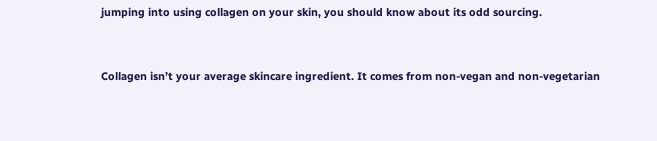jumping into using collagen on your skin, you should know about its odd sourcing.



Collagen isn’t your average skincare ingredient. It comes from non-vegan and non-vegetarian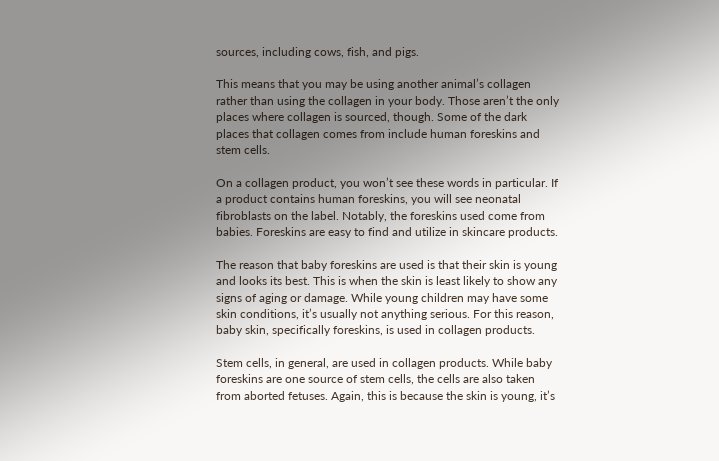sources, including cows, fish, and pigs.

This means that you may be using another animal’s collagen rather than using the collagen in your body. Those aren’t the only places where collagen is sourced, though. Some of the dark places that collagen comes from include human foreskins and stem cells.

On a collagen product, you won’t see these words in particular. If a product contains human foreskins, you will see neonatal fibroblasts on the label. Notably, the foreskins used come from babies. Foreskins are easy to find and utilize in skincare products.

The reason that baby foreskins are used is that their skin is young and looks its best. This is when the skin is least likely to show any signs of aging or damage. While young children may have some skin conditions, it’s usually not anything serious. For this reason, baby skin, specifically foreskins, is used in collagen products.

Stem cells, in general, are used in collagen products. While baby foreskins are one source of stem cells, the cells are also taken from aborted fetuses. Again, this is because the skin is young, it’s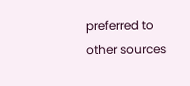preferred to other sources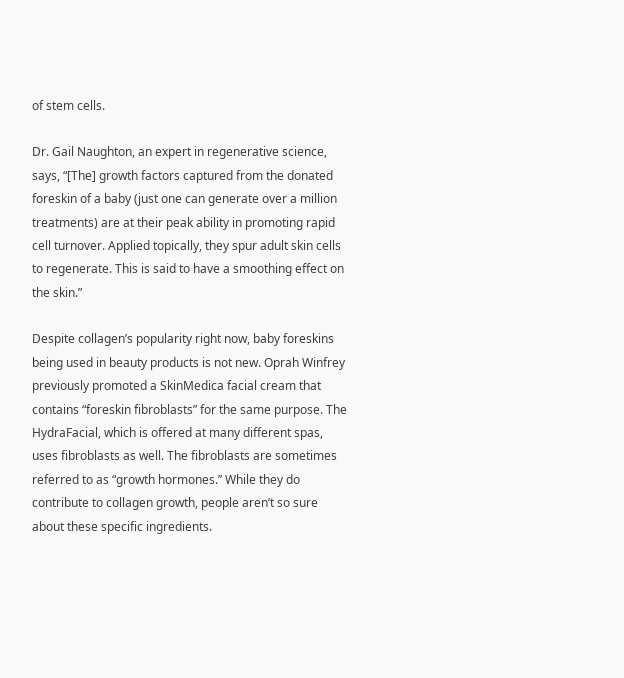of stem cells.

Dr. Gail Naughton, an expert in regenerative science, says, “[The] growth factors captured from the donated foreskin of a baby (just one can generate over a million treatments) are at their peak ability in promoting rapid cell turnover. Applied topically, they spur adult skin cells to regenerate. This is said to have a smoothing effect on the skin.”

Despite collagen’s popularity right now, baby foreskins being used in beauty products is not new. Oprah Winfrey previously promoted a SkinMedica facial cream that contains “foreskin fibroblasts” for the same purpose. The HydraFacial, which is offered at many different spas, uses fibroblasts as well. The fibroblasts are sometimes referred to as “growth hormones.” While they do contribute to collagen growth, people aren’t so sure about these specific ingredients.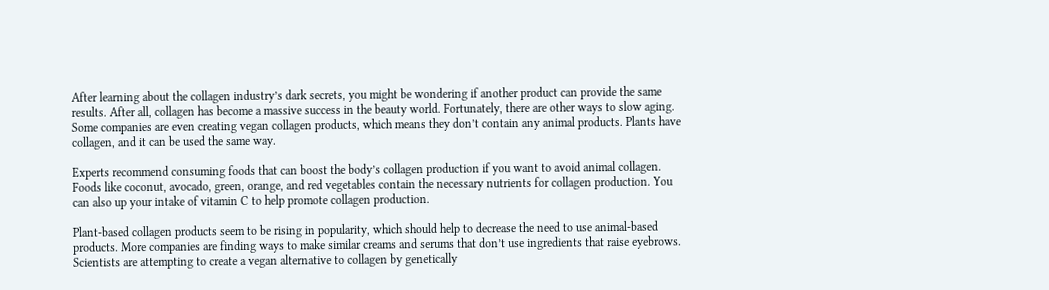After learning about the collagen industry’s dark secrets, you might be wondering if another product can provide the same results. After all, collagen has become a massive success in the beauty world. Fortunately, there are other ways to slow aging. Some companies are even creating vegan collagen products, which means they don’t contain any animal products. Plants have collagen, and it can be used the same way.

Experts recommend consuming foods that can boost the body’s collagen production if you want to avoid animal collagen. Foods like coconut, avocado, green, orange, and red vegetables contain the necessary nutrients for collagen production. You can also up your intake of vitamin C to help promote collagen production.

Plant-based collagen products seem to be rising in popularity, which should help to decrease the need to use animal-based products. More companies are finding ways to make similar creams and serums that don’t use ingredients that raise eyebrows. Scientists are attempting to create a vegan alternative to collagen by genetically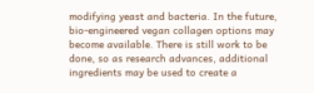modifying yeast and bacteria. In the future, bio-engineered vegan collagen options may become available. There is still work to be done, so as research advances, additional ingredients may be used to create a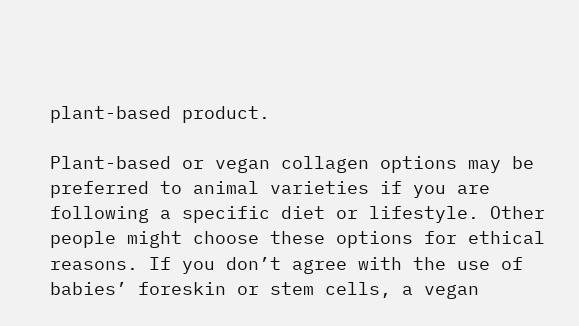plant-based product.

Plant-based or vegan collagen options may be preferred to animal varieties if you are following a specific diet or lifestyle. Other people might choose these options for ethical reasons. If you don’t agree with the use of babies’ foreskin or stem cells, a vegan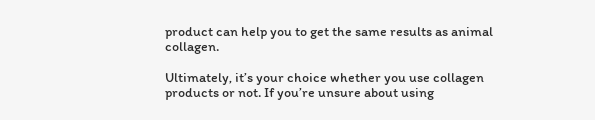product can help you to get the same results as animal collagen.

Ultimately, it’s your choice whether you use collagen products or not. If you’re unsure about using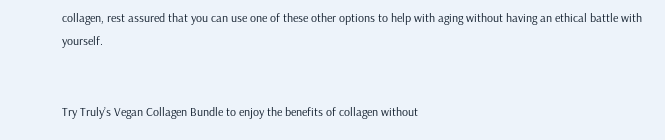collagen, rest assured that you can use one of these other options to help with aging without having an ethical battle with yourself.


Try Truly’s Vegan Collagen Bundle to enjoy the benefits of collagen without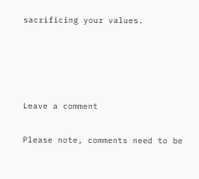sacrificing your values.




Leave a comment

Please note, comments need to be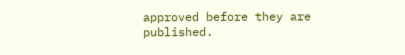approved before they are published.